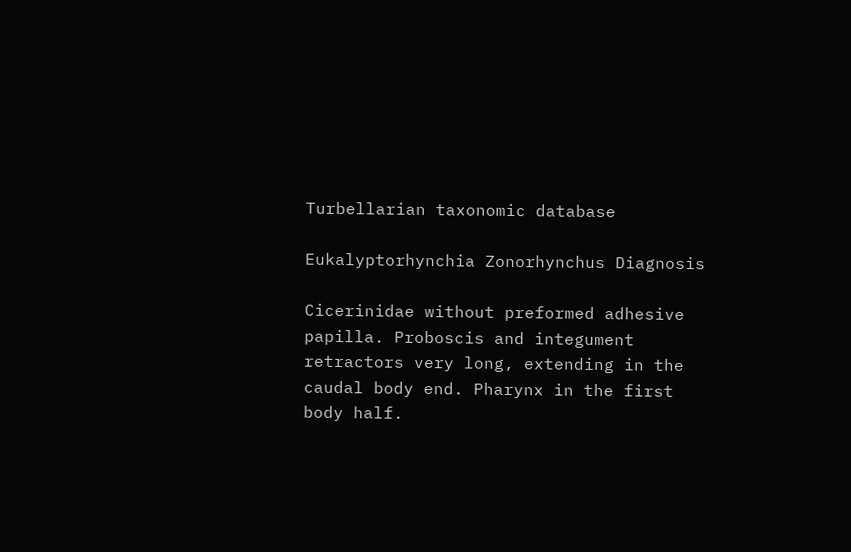Turbellarian taxonomic database

Eukalyptorhynchia Zonorhynchus Diagnosis

Cicerinidae without preformed adhesive papilla. Proboscis and integument retractors very long, extending in the caudal body end. Pharynx in the first body half.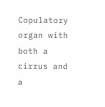Copulatory organ with both a cirrus and a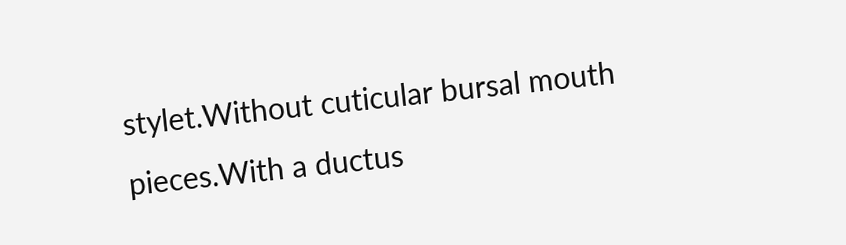stylet.Without cuticular bursal mouth pieces.With a ductus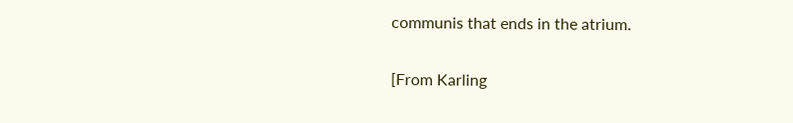communis that ends in the atrium.

[From Karling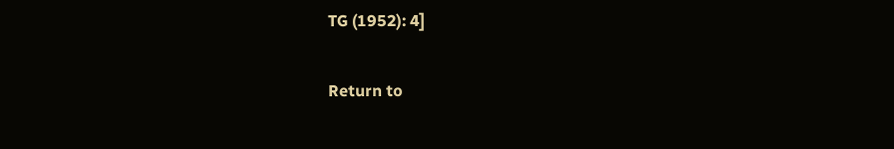TG (1952): 4]

Return to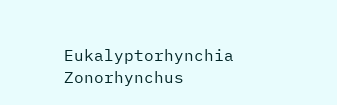Eukalyptorhynchia Zonorhynchus